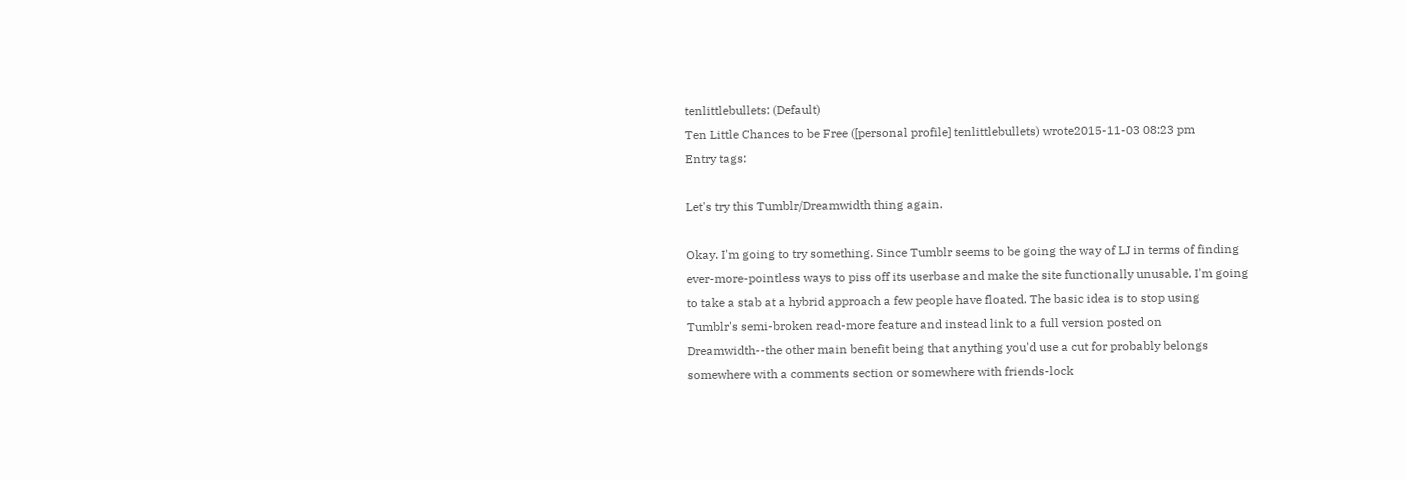tenlittlebullets: (Default)
Ten Little Chances to be Free ([personal profile] tenlittlebullets) wrote2015-11-03 08:23 pm
Entry tags:

Let's try this Tumblr/Dreamwidth thing again.

Okay. I'm going to try something. Since Tumblr seems to be going the way of LJ in terms of finding ever-more-pointless ways to piss off its userbase and make the site functionally unusable, I'm going to take a stab at a hybrid approach a few people have floated. The basic idea is to stop using Tumblr's semi-broken read-more feature and instead link to a full version posted on Dreamwidth--the other main benefit being that anything you'd use a cut for probably belongs somewhere with a comments section or somewhere with friends-lock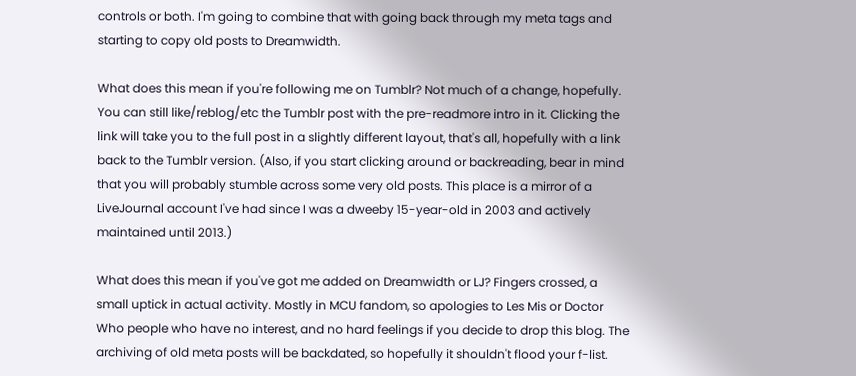controls or both. I'm going to combine that with going back through my meta tags and starting to copy old posts to Dreamwidth.

What does this mean if you're following me on Tumblr? Not much of a change, hopefully. You can still like/reblog/etc the Tumblr post with the pre-readmore intro in it. Clicking the link will take you to the full post in a slightly different layout, that's all, hopefully with a link back to the Tumblr version. (Also, if you start clicking around or backreading, bear in mind that you will probably stumble across some very old posts. This place is a mirror of a LiveJournal account I've had since I was a dweeby 15-year-old in 2003 and actively maintained until 2013.)

What does this mean if you've got me added on Dreamwidth or LJ? Fingers crossed, a small uptick in actual activity. Mostly in MCU fandom, so apologies to Les Mis or Doctor Who people who have no interest, and no hard feelings if you decide to drop this blog. The archiving of old meta posts will be backdated, so hopefully it shouldn't flood your f-list.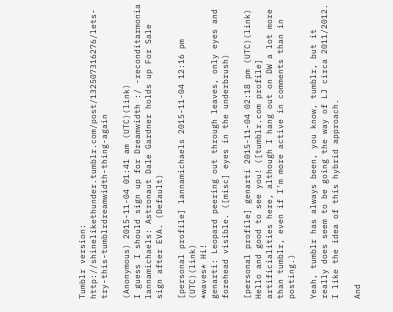Tumblr version: http://shinelikethunder.tumblr.com/post/132507316276/lets-try-this-tumblrdreamwidth-thing-again

(Anonymous) 2015-11-04 01:41 am (UTC)(link)
I guess I should sign up for Dreamwidth :/ -reconditarmonia
lannamichaels: Astronaut Dale Gardner holds up For Sale sign after EVA. (Default)

[personal profile] lannamichaels 2015-11-04 12:16 pm (UTC)(link)
*waves* Hi!
genarti: Leopard peering out through leaves, only eyes and forehead visible. ([misc] eyes in the underbrush)

[personal profile] genarti 2015-11-04 02:18 pm (UTC)(link)
Hello and good to see you! ([tumblr.com profile] artificialities here, although I hang out on DW a lot more than tumblr, even if I'm more active in comments than in posting.)

Yeah, tumblr has always been, you know, tumblr, but it really does seem to be going the way of LJ circa 2011/2012. I like the idea of this hybrid approach.

And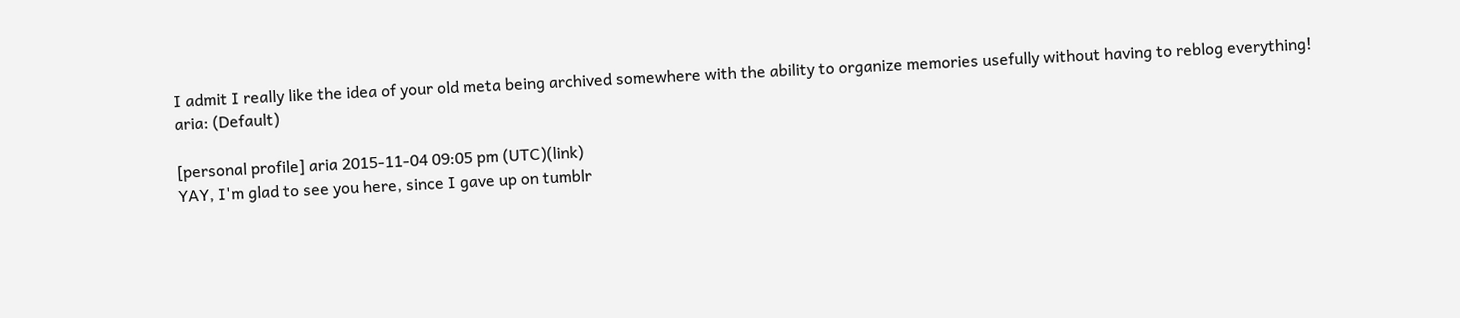I admit I really like the idea of your old meta being archived somewhere with the ability to organize memories usefully without having to reblog everything!
aria: (Default)

[personal profile] aria 2015-11-04 09:05 pm (UTC)(link)
YAY, I'm glad to see you here, since I gave up on tumblr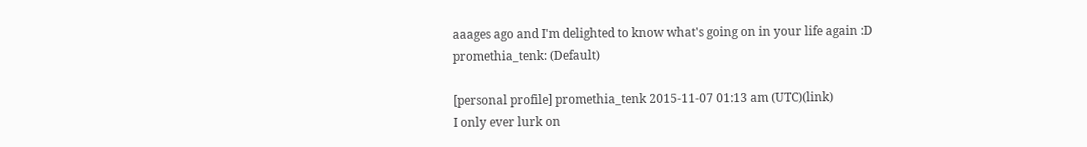aaages ago and I'm delighted to know what's going on in your life again :D
promethia_tenk: (Default)

[personal profile] promethia_tenk 2015-11-07 01:13 am (UTC)(link)
I only ever lurk on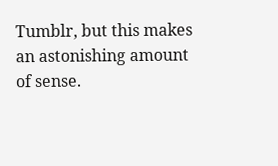Tumblr, but this makes an astonishing amount of sense.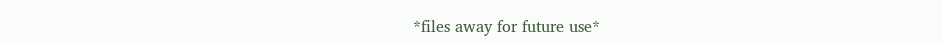*files away for future use*